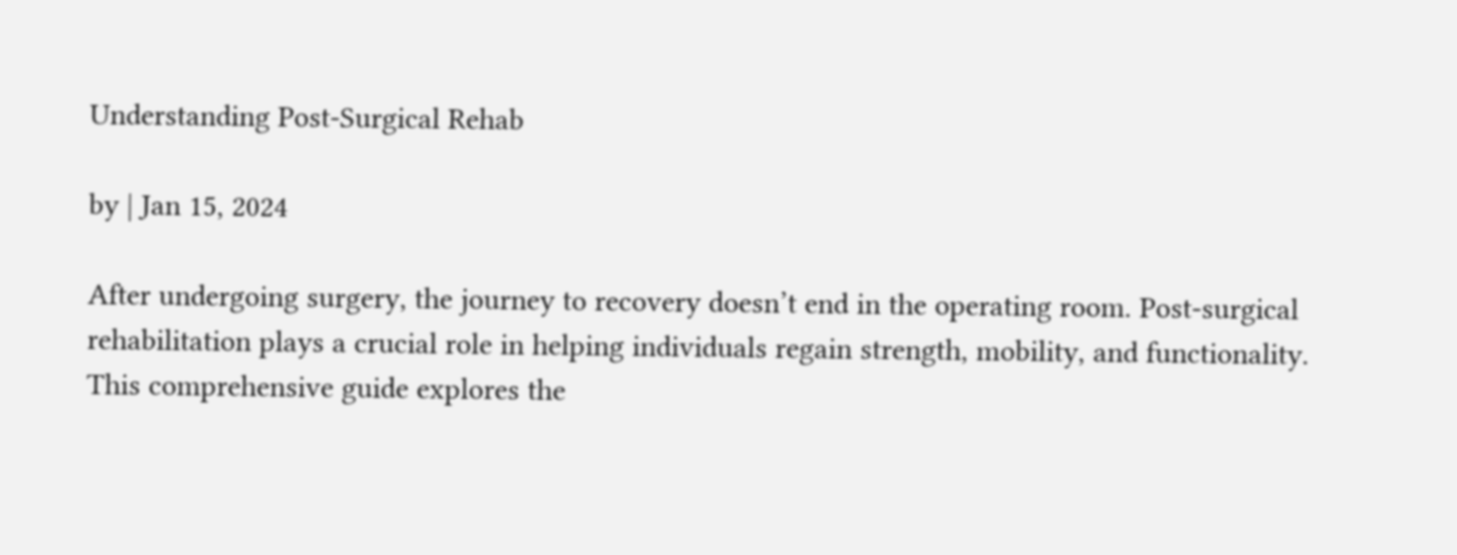Understanding Post-Surgical Rehab

by | Jan 15, 2024

After undergoing surgery, the journey to recovery doesn’t end in the operating room. Post-surgical rehabilitation plays a crucial role in helping individuals regain strength, mobility, and functionality. This comprehensive guide explores the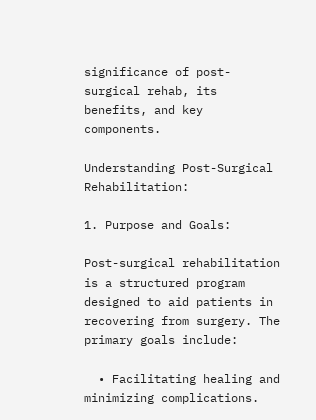significance of post-surgical rehab, its benefits, and key components.

Understanding Post-Surgical Rehabilitation:

1. Purpose and Goals:

Post-surgical rehabilitation is a structured program designed to aid patients in recovering from surgery. The primary goals include:

  • Facilitating healing and minimizing complications.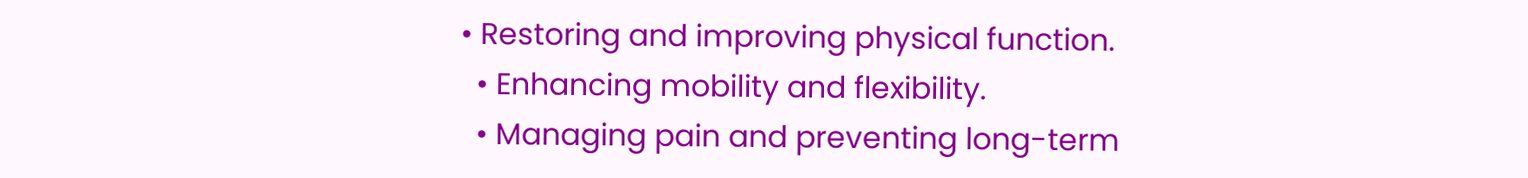• Restoring and improving physical function.
  • Enhancing mobility and flexibility.
  • Managing pain and preventing long-term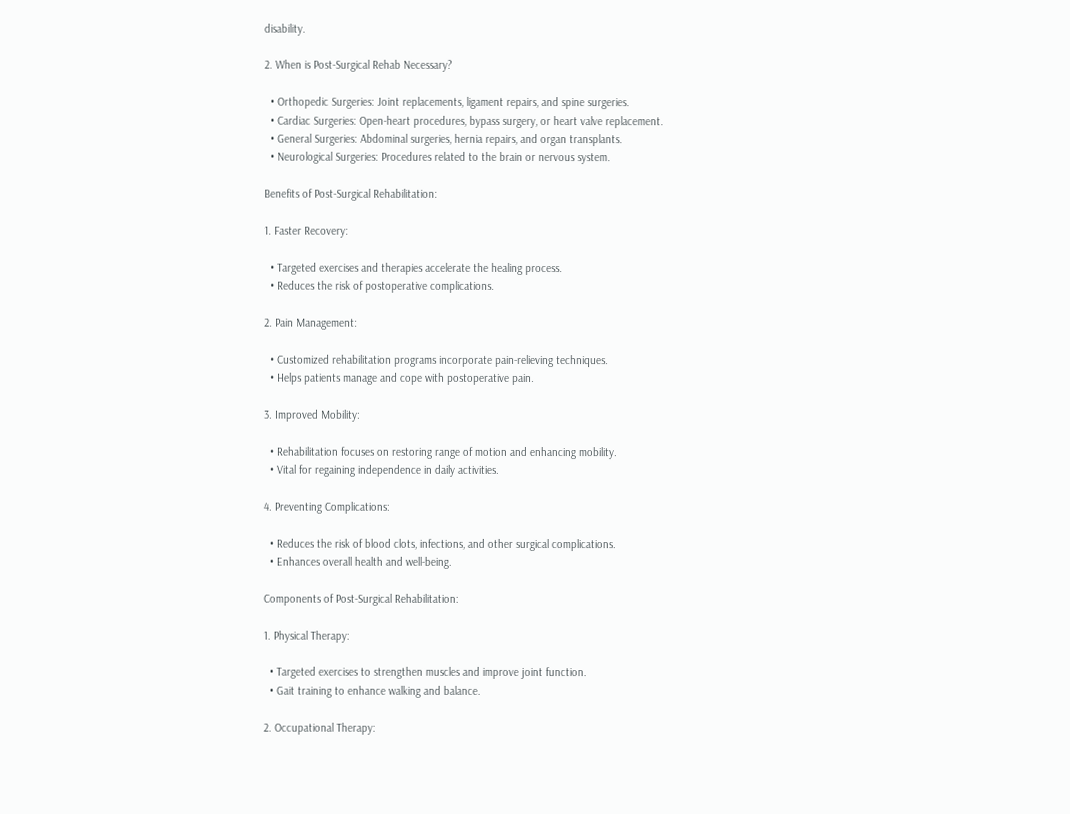disability.

2. When is Post-Surgical Rehab Necessary?

  • Orthopedic Surgeries: Joint replacements, ligament repairs, and spine surgeries.
  • Cardiac Surgeries: Open-heart procedures, bypass surgery, or heart valve replacement.
  • General Surgeries: Abdominal surgeries, hernia repairs, and organ transplants.
  • Neurological Surgeries: Procedures related to the brain or nervous system.

Benefits of Post-Surgical Rehabilitation:

1. Faster Recovery:

  • Targeted exercises and therapies accelerate the healing process.
  • Reduces the risk of postoperative complications.

2. Pain Management:

  • Customized rehabilitation programs incorporate pain-relieving techniques.
  • Helps patients manage and cope with postoperative pain.

3. Improved Mobility:

  • Rehabilitation focuses on restoring range of motion and enhancing mobility.
  • Vital for regaining independence in daily activities.

4. Preventing Complications:

  • Reduces the risk of blood clots, infections, and other surgical complications.
  • Enhances overall health and well-being.

Components of Post-Surgical Rehabilitation:

1. Physical Therapy:

  • Targeted exercises to strengthen muscles and improve joint function.
  • Gait training to enhance walking and balance.

2. Occupational Therapy: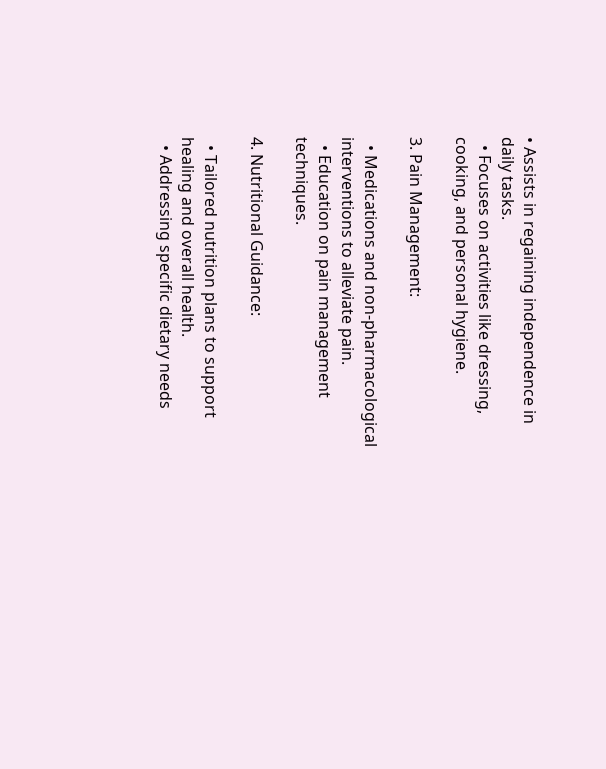• Assists in regaining independence in daily tasks.
  • Focuses on activities like dressing, cooking, and personal hygiene.

3. Pain Management:

  • Medications and non-pharmacological interventions to alleviate pain.
  • Education on pain management techniques.

4. Nutritional Guidance:

  • Tailored nutrition plans to support healing and overall health.
  • Addressing specific dietary needs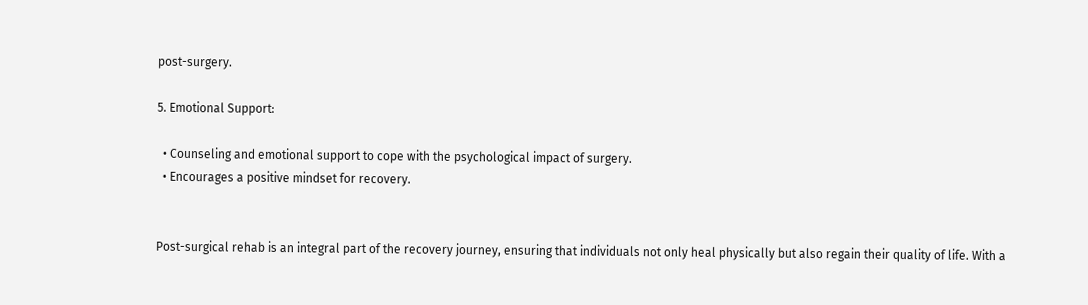post-surgery.

5. Emotional Support:

  • Counseling and emotional support to cope with the psychological impact of surgery.
  • Encourages a positive mindset for recovery.


Post-surgical rehab is an integral part of the recovery journey, ensuring that individuals not only heal physically but also regain their quality of life. With a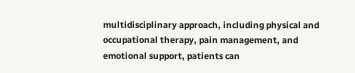multidisciplinary approach, including physical and occupational therapy, pain management, and emotional support, patients can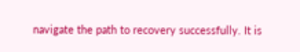navigate the path to recovery successfully. It is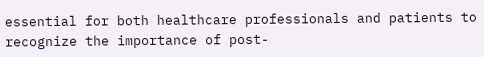essential for both healthcare professionals and patients to recognize the importance of post-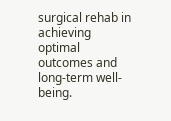surgical rehab in achieving optimal outcomes and long-term well-being.